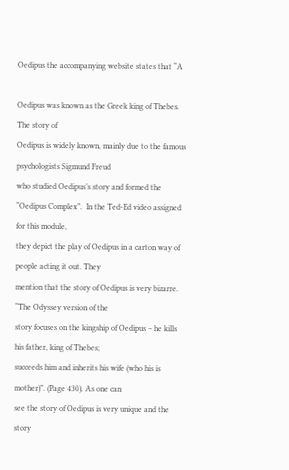Oedipus the accompanying website states that “A

Oedipus was known as the Greek king of Thebes. The story of
Oedipus is widely known, mainly due to the famous psychologists Sigmund Freud
who studied Oedipus’s story and formed the “Oedipus Complex”.  In the Ted-Ed video assigned for this module,
they depict the play of Oedipus in a carton way of people acting it out. They
mention that the story of Oedipus is very bizarre. “The Odyssey version of the
story focuses on the kingship of Oedipus – he kills his father, king of Thebes;
succeeds him and inherits his wife (who his is mother)”. (Page 430). As one can
see the story of Oedipus is very unique and the story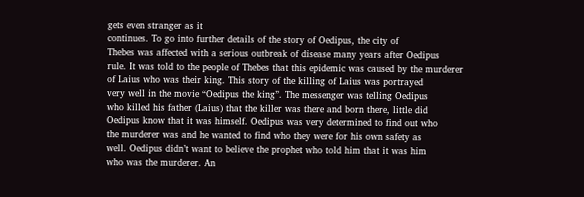gets even stranger as it
continues. To go into further details of the story of Oedipus, the city of
Thebes was affected with a serious outbreak of disease many years after Oedipus
rule. It was told to the people of Thebes that this epidemic was caused by the murderer
of Laius who was their king. This story of the killing of Laius was portrayed
very well in the movie “Oedipus the king”. The messenger was telling Oedipus
who killed his father (Laius) that the killer was there and born there, little did
Oedipus know that it was himself. Oedipus was very determined to find out who
the murderer was and he wanted to find who they were for his own safety as
well. Oedipus didn’t want to believe the prophet who told him that it was him
who was the murderer. An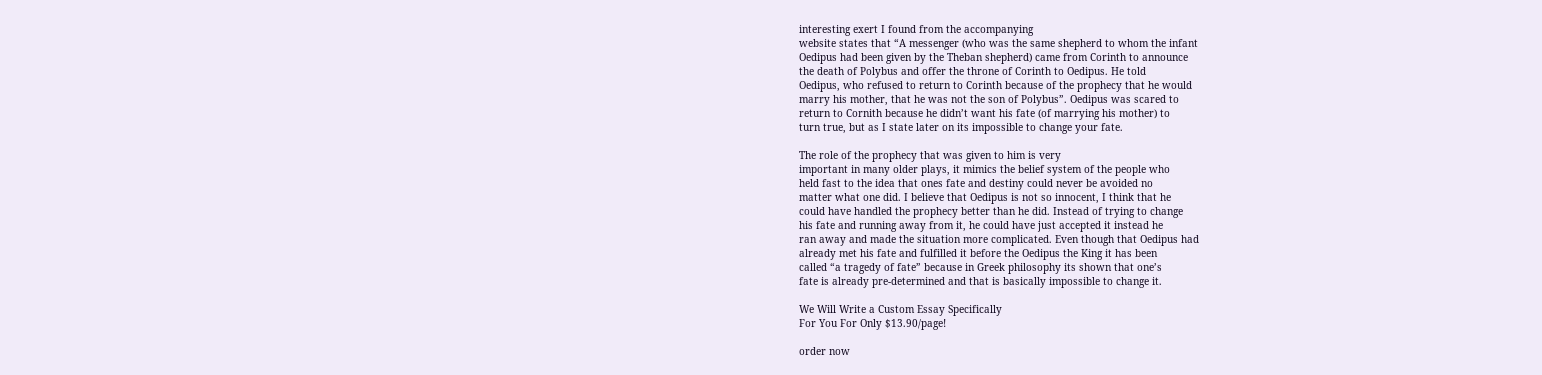interesting exert I found from the accompanying
website states that “A messenger (who was the same shepherd to whom the infant
Oedipus had been given by the Theban shepherd) came from Corinth to announce
the death of Polybus and offer the throne of Corinth to Oedipus. He told
Oedipus, who refused to return to Corinth because of the prophecy that he would
marry his mother, that he was not the son of Polybus”. Oedipus was scared to
return to Cornith because he didn’t want his fate (of marrying his mother) to
turn true, but as I state later on its impossible to change your fate.

The role of the prophecy that was given to him is very
important in many older plays, it mimics the belief system of the people who
held fast to the idea that ones fate and destiny could never be avoided no
matter what one did. I believe that Oedipus is not so innocent, I think that he
could have handled the prophecy better than he did. Instead of trying to change
his fate and running away from it, he could have just accepted it instead he
ran away and made the situation more complicated. Even though that Oedipus had
already met his fate and fulfilled it before the Oedipus the King it has been
called “a tragedy of fate” because in Greek philosophy its shown that one’s
fate is already pre-determined and that is basically impossible to change it.

We Will Write a Custom Essay Specifically
For You For Only $13.90/page!

order now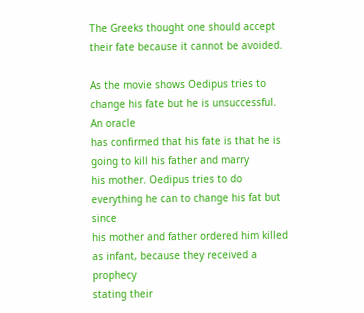The Greeks thought one should accept their fate because it cannot be avoided.

As the movie shows Oedipus tries to change his fate but he is unsuccessful. An oracle
has confirmed that his fate is that he is going to kill his father and marry
his mother. Oedipus tries to do everything he can to change his fat but since
his mother and father ordered him killed as infant, because they received a prophecy
stating their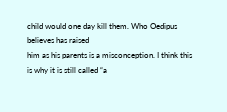child would one day kill them. Who Oedipus believes has raised
him as his parents is a misconception. I think this is why it is still called “a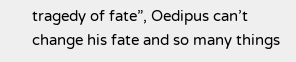tragedy of fate”, Oedipus can’t change his fate and so many things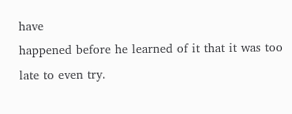have
happened before he learned of it that it was too late to even try.